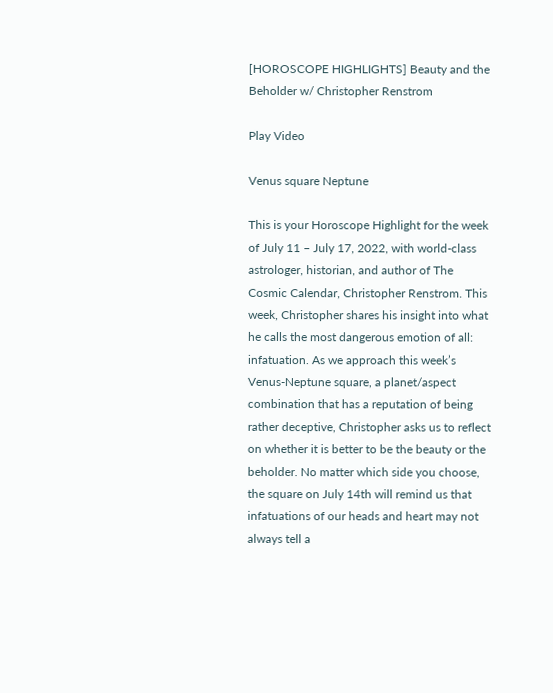[HOROSCOPE HIGHLIGHTS] Beauty and the Beholder w/ Christopher Renstrom

Play Video

Venus square Neptune

This is your Horoscope Highlight for the week of July 11 – July 17, 2022, with world-class astrologer, historian, and author of The Cosmic Calendar, Christopher Renstrom. This week, Christopher shares his insight into what he calls the most dangerous emotion of all: infatuation. As we approach this week’s Venus-Neptune square, a planet/aspect combination that has a reputation of being rather deceptive, Christopher asks us to reflect on whether it is better to be the beauty or the beholder. No matter which side you choose, the square on July 14th will remind us that infatuations of our heads and heart may not always tell a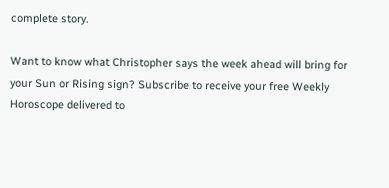complete story.

Want to know what Christopher says the week ahead will bring for your Sun or Rising sign? Subscribe to receive your free Weekly Horoscope delivered to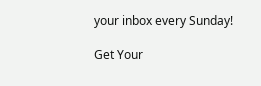your inbox every Sunday!

Get Your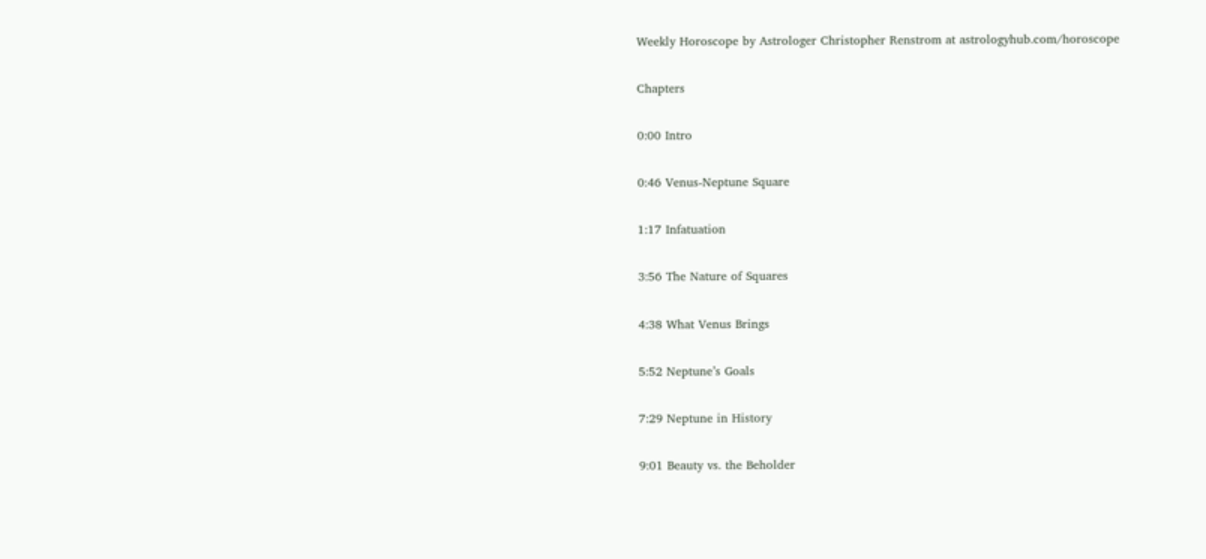Weekly Horoscope by Astrologer Christopher Renstrom at astrologyhub.com/horoscope

Chapters

0:00 Intro

0:46 Venus-Neptune Square

1:17 Infatuation

3:56 The Nature of Squares

4:38 What Venus Brings

5:52 Neptune’s Goals

7:29 Neptune in History

9:01 Beauty vs. the Beholder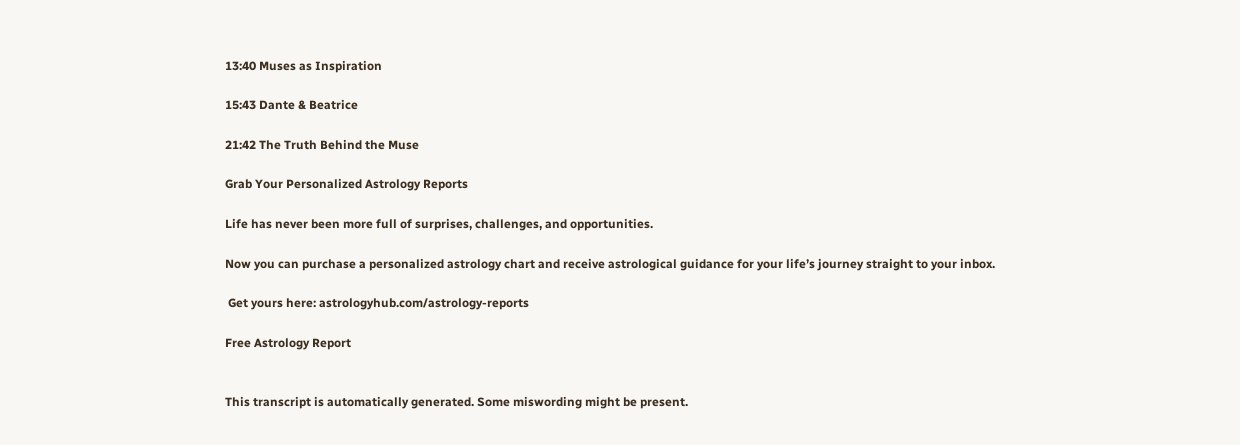13:40 Muses as Inspiration

15:43 Dante & Beatrice

21:42 The Truth Behind the Muse

Grab Your Personalized Astrology Reports

Life has never been more full of surprises, challenges, and opportunities.

Now you can purchase a personalized astrology chart and receive astrological guidance for your life’s journey straight to your inbox.

 Get yours here: astrologyhub.com/astrology-reports

Free Astrology Report


This transcript is automatically generated. Some miswording might be present.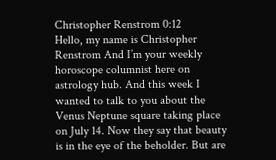Christopher Renstrom 0:12
Hello, my name is Christopher Renstrom And I’m your weekly horoscope columnist here on astrology hub. And this week I wanted to talk to you about the Venus Neptune square taking place on July 14. Now they say that beauty is in the eye of the beholder. But are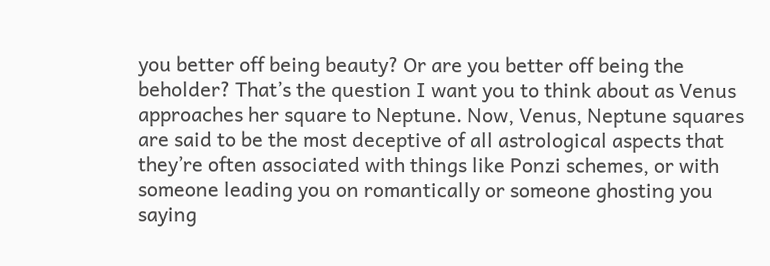you better off being beauty? Or are you better off being the beholder? That’s the question I want you to think about as Venus approaches her square to Neptune. Now, Venus, Neptune squares are said to be the most deceptive of all astrological aspects that they’re often associated with things like Ponzi schemes, or with someone leading you on romantically or someone ghosting you saying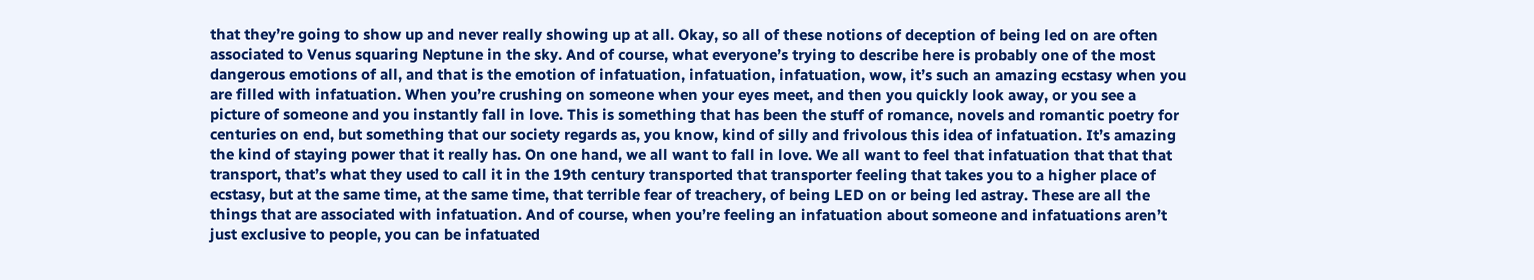that they’re going to show up and never really showing up at all. Okay, so all of these notions of deception of being led on are often associated to Venus squaring Neptune in the sky. And of course, what everyone’s trying to describe here is probably one of the most dangerous emotions of all, and that is the emotion of infatuation, infatuation, infatuation, wow, it’s such an amazing ecstasy when you are filled with infatuation. When you’re crushing on someone when your eyes meet, and then you quickly look away, or you see a picture of someone and you instantly fall in love. This is something that has been the stuff of romance, novels and romantic poetry for centuries on end, but something that our society regards as, you know, kind of silly and frivolous this idea of infatuation. It’s amazing the kind of staying power that it really has. On one hand, we all want to fall in love. We all want to feel that infatuation that that that transport, that’s what they used to call it in the 19th century transported that transporter feeling that takes you to a higher place of ecstasy, but at the same time, at the same time, that terrible fear of treachery, of being LED on or being led astray. These are all the things that are associated with infatuation. And of course, when you’re feeling an infatuation about someone and infatuations aren’t just exclusive to people, you can be infatuated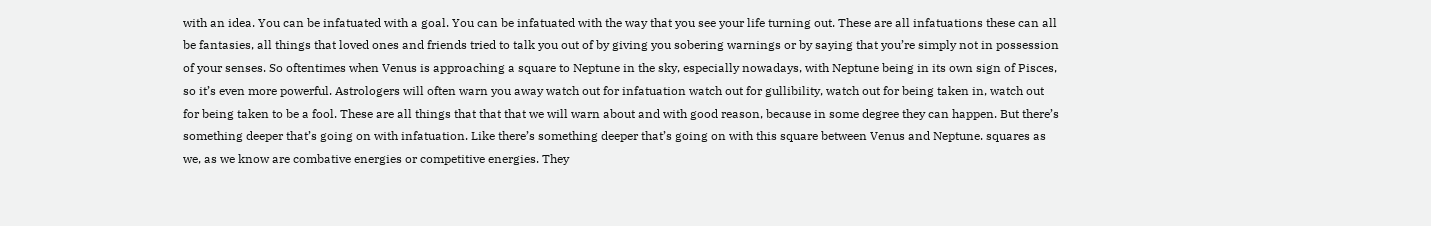with an idea. You can be infatuated with a goal. You can be infatuated with the way that you see your life turning out. These are all infatuations these can all be fantasies, all things that loved ones and friends tried to talk you out of by giving you sobering warnings or by saying that you’re simply not in possession of your senses. So oftentimes when Venus is approaching a square to Neptune in the sky, especially nowadays, with Neptune being in its own sign of Pisces, so it’s even more powerful. Astrologers will often warn you away watch out for infatuation watch out for gullibility, watch out for being taken in, watch out for being taken to be a fool. These are all things that that that we will warn about and with good reason, because in some degree they can happen. But there’s something deeper that’s going on with infatuation. Like there’s something deeper that’s going on with this square between Venus and Neptune. squares as we, as we know are combative energies or competitive energies. They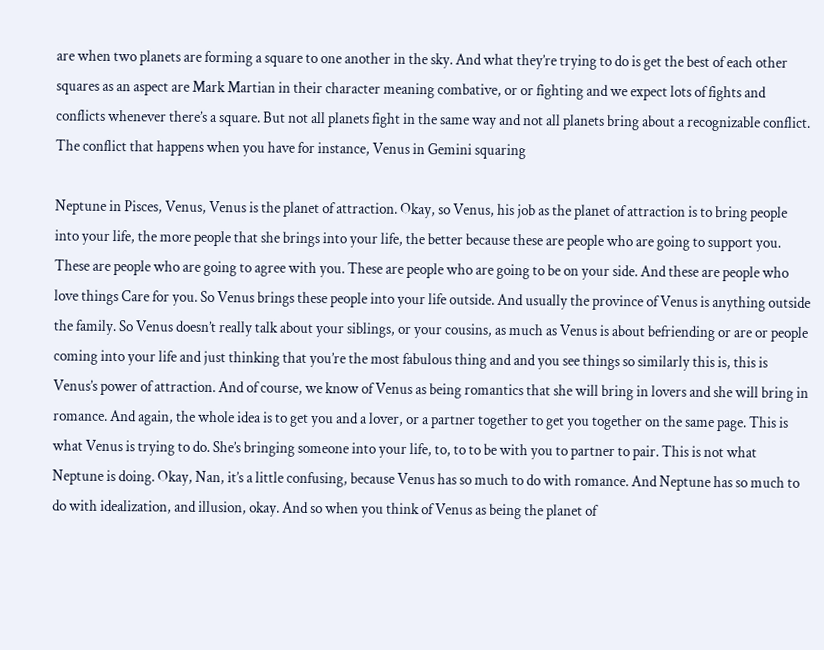are when two planets are forming a square to one another in the sky. And what they’re trying to do is get the best of each other squares as an aspect are Mark Martian in their character meaning combative, or or fighting and we expect lots of fights and conflicts whenever there’s a square. But not all planets fight in the same way and not all planets bring about a recognizable conflict. The conflict that happens when you have for instance, Venus in Gemini squaring

Neptune in Pisces, Venus, Venus is the planet of attraction. Okay, so Venus, his job as the planet of attraction is to bring people into your life, the more people that she brings into your life, the better because these are people who are going to support you. These are people who are going to agree with you. These are people who are going to be on your side. And these are people who love things Care for you. So Venus brings these people into your life outside. And usually the province of Venus is anything outside the family. So Venus doesn’t really talk about your siblings, or your cousins, as much as Venus is about befriending or are or people coming into your life and just thinking that you’re the most fabulous thing and and you see things so similarly this is, this is Venus’s power of attraction. And of course, we know of Venus as being romantics that she will bring in lovers and she will bring in romance. And again, the whole idea is to get you and a lover, or a partner together to get you together on the same page. This is what Venus is trying to do. She’s bringing someone into your life, to, to to be with you to partner to pair. This is not what Neptune is doing. Okay, Nan, it’s a little confusing, because Venus has so much to do with romance. And Neptune has so much to do with idealization, and illusion, okay. And so when you think of Venus as being the planet of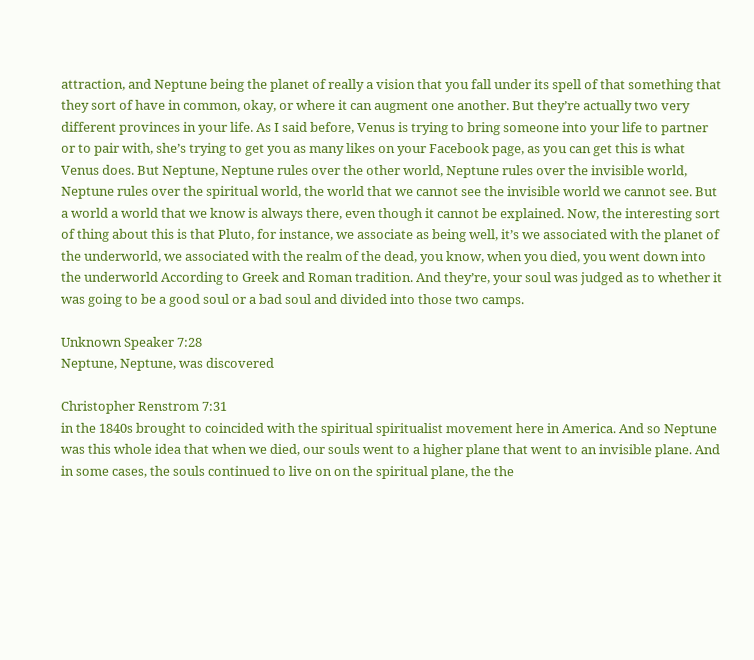attraction, and Neptune being the planet of really a vision that you fall under its spell of that something that they sort of have in common, okay, or where it can augment one another. But they’re actually two very different provinces in your life. As I said before, Venus is trying to bring someone into your life to partner or to pair with, she’s trying to get you as many likes on your Facebook page, as you can get this is what Venus does. But Neptune, Neptune rules over the other world, Neptune rules over the invisible world, Neptune rules over the spiritual world, the world that we cannot see the invisible world we cannot see. But a world a world that we know is always there, even though it cannot be explained. Now, the interesting sort of thing about this is that Pluto, for instance, we associate as being well, it’s we associated with the planet of the underworld, we associated with the realm of the dead, you know, when you died, you went down into the underworld According to Greek and Roman tradition. And they’re, your soul was judged as to whether it was going to be a good soul or a bad soul and divided into those two camps.

Unknown Speaker 7:28
Neptune, Neptune, was discovered

Christopher Renstrom 7:31
in the 1840s brought to coincided with the spiritual spiritualist movement here in America. And so Neptune was this whole idea that when we died, our souls went to a higher plane that went to an invisible plane. And in some cases, the souls continued to live on on the spiritual plane, the the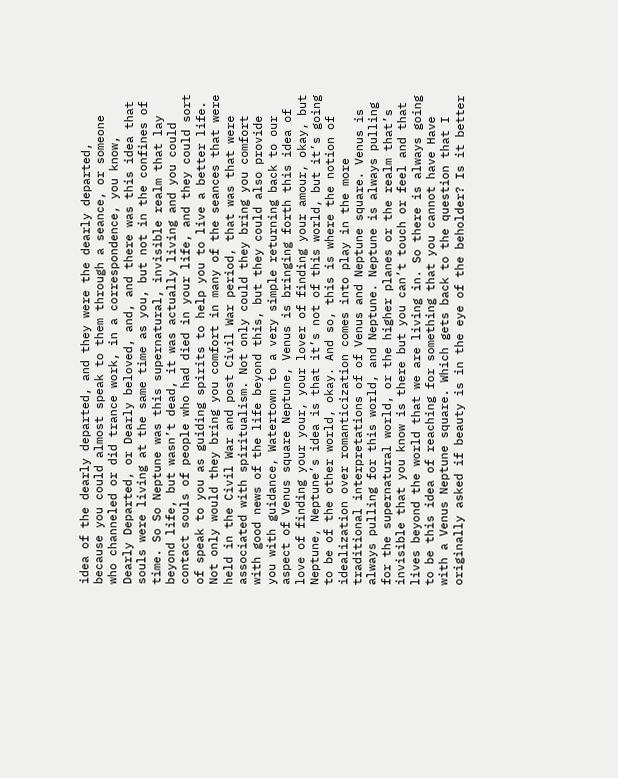idea of the dearly departed, and they were the dearly departed, because you could almost speak to them through a seance, or someone who channeled or did trance work, in a correspondence, you know, Dearly Departed, or Dearly beloved, and, and there was this idea that souls were living at the same time as you, but not in the confines of time. So So Neptune was this supernatural, invisible realm that lay beyond life, but wasn’t dead, it was actually living and you could contact souls of people who had died in your life, and they could sort of speak to you as guiding spirits to help you to live a better life. Not only would they bring you comfort in many of the seances that were held in the Civil War and post Civil War period, that was that were associated with spiritualism. Not only could they bring you comfort with good news of the life beyond this, but they could also provide you with guidance, Watertown to a very simple returning back to our aspect of Venus square Neptune, Venus is bringing forth this idea of love of finding your your, your lover of finding your amour, okay, but Neptune, Neptune’s idea is that it’s not of this world, but it’s going to be of the other world, okay. And so, this is where the notion of idealization over romanticization comes into play in the more traditional interpretations of of Venus and Neptune square. Venus is always pulling for this world, and Neptune. Neptune is always pulling for the supernatural world, or the higher planes or the realm that’s invisible that you know is there but you can’t touch or feel and that lives beyond the world that we are living in. So there is always going to be this idea of reaching for something that you cannot have Have with a Venus Neptune square. Which gets back to the question that I originally asked if beauty is in the eye of the beholder? Is it better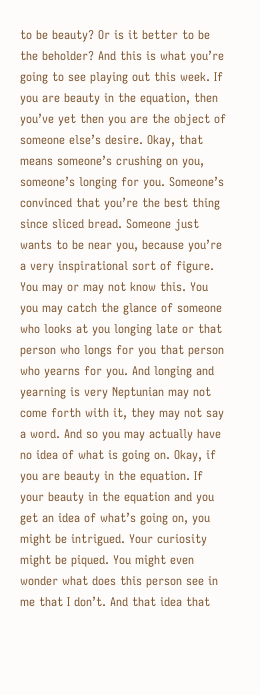to be beauty? Or is it better to be the beholder? And this is what you’re going to see playing out this week. If you are beauty in the equation, then you’ve yet then you are the object of someone else’s desire. Okay, that means someone’s crushing on you, someone’s longing for you. Someone’s convinced that you’re the best thing since sliced bread. Someone just wants to be near you, because you’re a very inspirational sort of figure. You may or may not know this. You you may catch the glance of someone who looks at you longing late or that person who longs for you that person who yearns for you. And longing and yearning is very Neptunian may not come forth with it, they may not say a word. And so you may actually have no idea of what is going on. Okay, if you are beauty in the equation. If your beauty in the equation and you get an idea of what’s going on, you might be intrigued. Your curiosity might be piqued. You might even wonder what does this person see in me that I don’t. And that idea that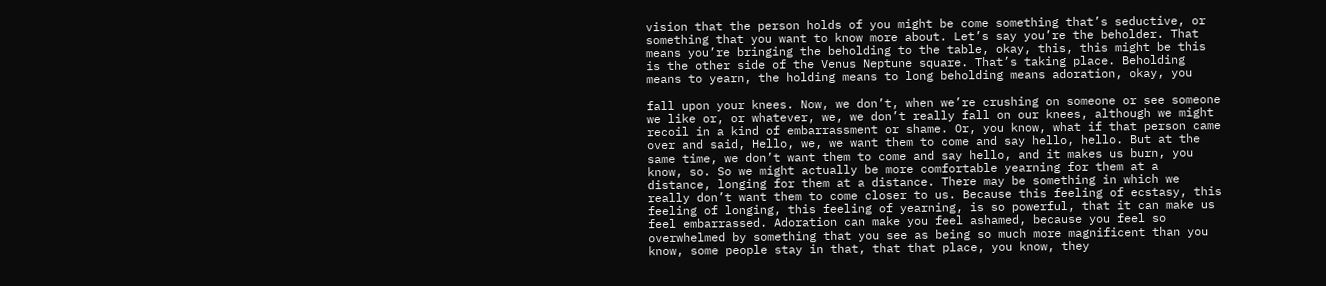vision that the person holds of you might be come something that’s seductive, or something that you want to know more about. Let’s say you’re the beholder. That means you’re bringing the beholding to the table, okay, this, this might be this is the other side of the Venus Neptune square. That’s taking place. Beholding means to yearn, the holding means to long beholding means adoration, okay, you

fall upon your knees. Now, we don’t, when we’re crushing on someone or see someone we like or, or whatever, we, we don’t really fall on our knees, although we might recoil in a kind of embarrassment or shame. Or, you know, what if that person came over and said, Hello, we, we want them to come and say hello, hello. But at the same time, we don’t want them to come and say hello, and it makes us burn, you know, so. So we might actually be more comfortable yearning for them at a distance, longing for them at a distance. There may be something in which we really don’t want them to come closer to us. Because this feeling of ecstasy, this feeling of longing, this feeling of yearning, is so powerful, that it can make us feel embarrassed. Adoration can make you feel ashamed, because you feel so overwhelmed by something that you see as being so much more magnificent than you know, some people stay in that, that that place, you know, they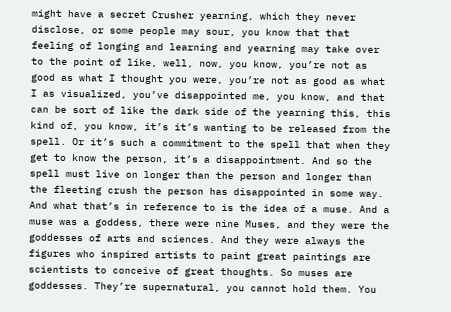might have a secret Crusher yearning, which they never disclose, or some people may sour, you know that that feeling of longing and learning and yearning may take over to the point of like, well, now, you know, you’re not as good as what I thought you were, you’re not as good as what I as visualized, you’ve disappointed me, you know, and that can be sort of like the dark side of the yearning this, this kind of, you know, it’s it’s wanting to be released from the spell. Or it’s such a commitment to the spell that when they get to know the person, it’s a disappointment. And so the spell must live on longer than the person and longer than the fleeting crush the person has disappointed in some way. And what that’s in reference to is the idea of a muse. And a muse was a goddess, there were nine Muses, and they were the goddesses of arts and sciences. And they were always the figures who inspired artists to paint great paintings are scientists to conceive of great thoughts. So muses are goddesses. They’re supernatural, you cannot hold them. You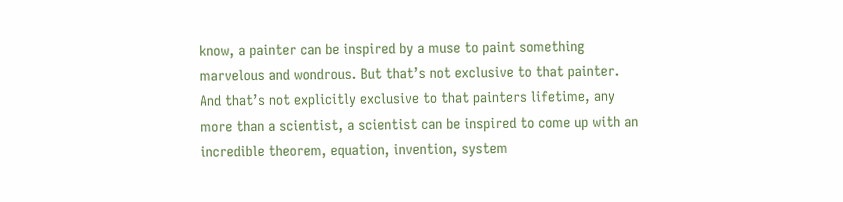know, a painter can be inspired by a muse to paint something marvelous and wondrous. But that’s not exclusive to that painter. And that’s not explicitly exclusive to that painters lifetime, any more than a scientist, a scientist can be inspired to come up with an incredible theorem, equation, invention, system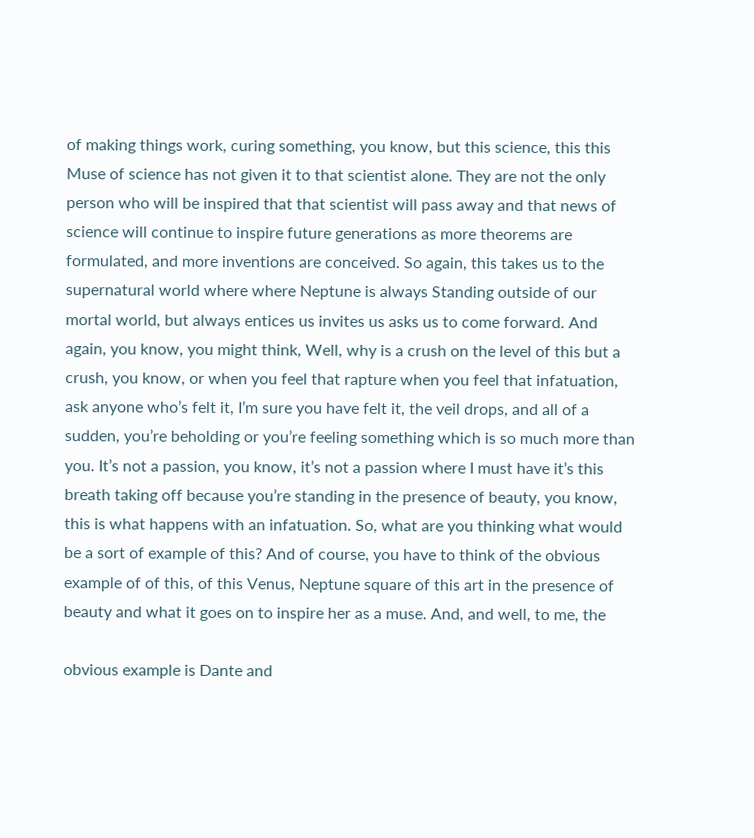of making things work, curing something, you know, but this science, this this Muse of science has not given it to that scientist alone. They are not the only person who will be inspired that that scientist will pass away and that news of science will continue to inspire future generations as more theorems are formulated, and more inventions are conceived. So again, this takes us to the supernatural world where where Neptune is always Standing outside of our mortal world, but always entices us invites us asks us to come forward. And again, you know, you might think, Well, why is a crush on the level of this but a crush, you know, or when you feel that rapture when you feel that infatuation, ask anyone who’s felt it, I’m sure you have felt it, the veil drops, and all of a sudden, you’re beholding or you’re feeling something which is so much more than you. It’s not a passion, you know, it’s not a passion where I must have it’s this breath taking off because you’re standing in the presence of beauty, you know, this is what happens with an infatuation. So, what are you thinking what would be a sort of example of this? And of course, you have to think of the obvious example of of this, of this Venus, Neptune square of this art in the presence of beauty and what it goes on to inspire her as a muse. And, and well, to me, the

obvious example is Dante and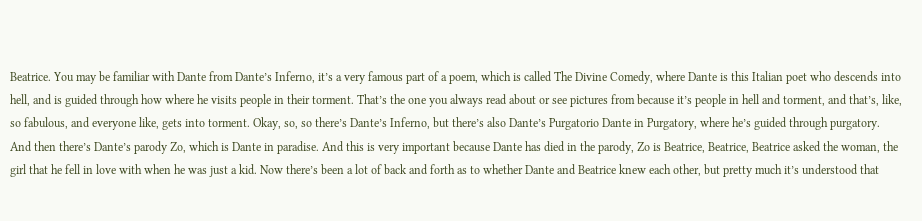Beatrice. You may be familiar with Dante from Dante’s Inferno, it’s a very famous part of a poem, which is called The Divine Comedy, where Dante is this Italian poet who descends into hell, and is guided through how where he visits people in their torment. That’s the one you always read about or see pictures from because it’s people in hell and torment, and that’s, like, so fabulous, and everyone like, gets into torment. Okay, so, so there’s Dante’s Inferno, but there’s also Dante’s Purgatorio Dante in Purgatory, where he’s guided through purgatory. And then there’s Dante’s parody Zo, which is Dante in paradise. And this is very important because Dante has died in the parody, Zo is Beatrice, Beatrice, Beatrice asked the woman, the girl that he fell in love with when he was just a kid. Now there’s been a lot of back and forth as to whether Dante and Beatrice knew each other, but pretty much it’s understood that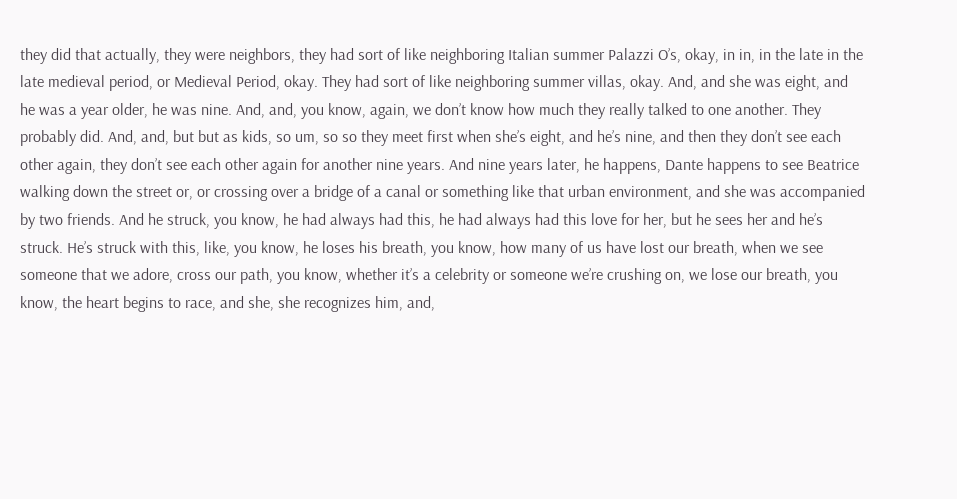they did that actually, they were neighbors, they had sort of like neighboring Italian summer Palazzi O’s, okay, in in, in the late in the late medieval period, or Medieval Period, okay. They had sort of like neighboring summer villas, okay. And, and she was eight, and he was a year older, he was nine. And, and, you know, again, we don’t know how much they really talked to one another. They probably did. And, and, but but as kids, so um, so so they meet first when she’s eight, and he’s nine, and then they don’t see each other again, they don’t see each other again for another nine years. And nine years later, he happens, Dante happens to see Beatrice walking down the street or, or crossing over a bridge of a canal or something like that urban environment, and she was accompanied by two friends. And he struck, you know, he had always had this, he had always had this love for her, but he sees her and he’s struck. He’s struck with this, like, you know, he loses his breath, you know, how many of us have lost our breath, when we see someone that we adore, cross our path, you know, whether it’s a celebrity or someone we’re crushing on, we lose our breath, you know, the heart begins to race, and she, she recognizes him, and,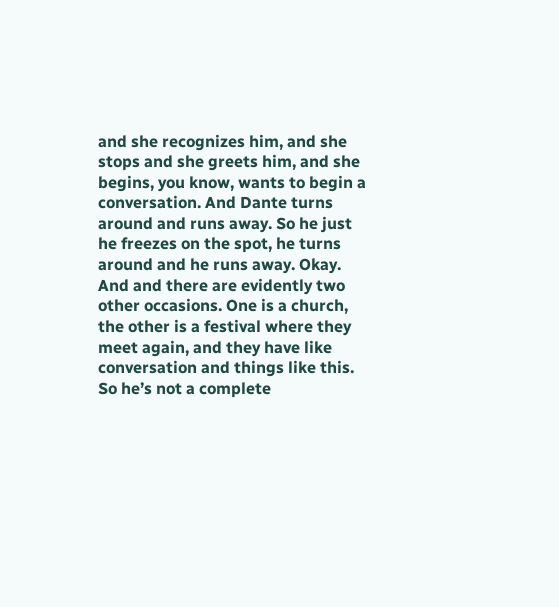and she recognizes him, and she stops and she greets him, and she begins, you know, wants to begin a conversation. And Dante turns around and runs away. So he just he freezes on the spot, he turns around and he runs away. Okay. And and there are evidently two other occasions. One is a church, the other is a festival where they meet again, and they have like conversation and things like this. So he’s not a complete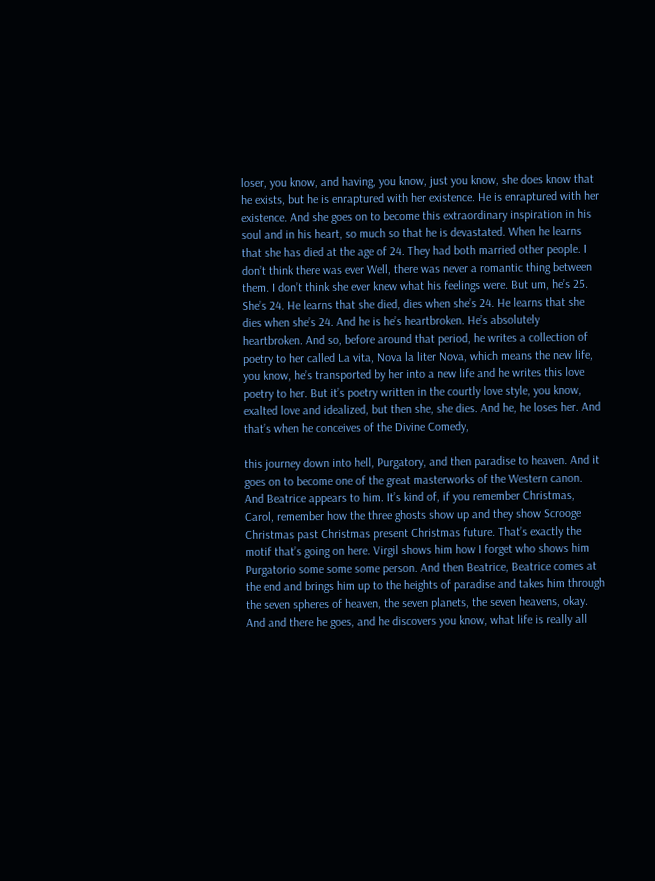loser, you know, and having, you know, just you know, she does know that he exists, but he is enraptured with her existence. He is enraptured with her existence. And she goes on to become this extraordinary inspiration in his soul and in his heart, so much so that he is devastated. When he learns that she has died at the age of 24. They had both married other people. I don’t think there was ever Well, there was never a romantic thing between them. I don’t think she ever knew what his feelings were. But um, he’s 25. She’s 24. He learns that she died, dies when she’s 24. He learns that she dies when she’s 24. And he is he’s heartbroken. He’s absolutely heartbroken. And so, before around that period, he writes a collection of poetry to her called La vita, Nova la liter Nova, which means the new life, you know, he’s transported by her into a new life and he writes this love poetry to her. But it’s poetry written in the courtly love style, you know, exalted love and idealized, but then she, she dies. And he, he loses her. And that’s when he conceives of the Divine Comedy,

this journey down into hell, Purgatory, and then paradise to heaven. And it goes on to become one of the great masterworks of the Western canon. And Beatrice appears to him. It’s kind of, if you remember Christmas, Carol, remember how the three ghosts show up and they show Scrooge Christmas past Christmas present Christmas future. That’s exactly the motif that’s going on here. Virgil shows him how I forget who shows him Purgatorio some some some person. And then Beatrice, Beatrice comes at the end and brings him up to the heights of paradise and takes him through the seven spheres of heaven, the seven planets, the seven heavens, okay. And and there he goes, and he discovers you know, what life is really all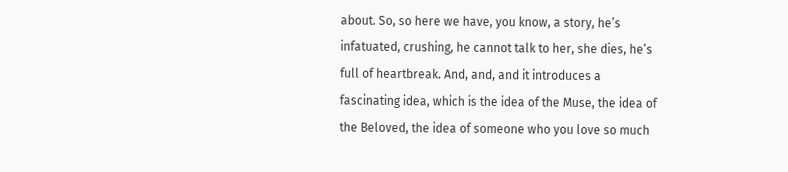about. So, so here we have, you know, a story, he’s infatuated, crushing, he cannot talk to her, she dies, he’s full of heartbreak. And, and, and it introduces a fascinating idea, which is the idea of the Muse, the idea of the Beloved, the idea of someone who you love so much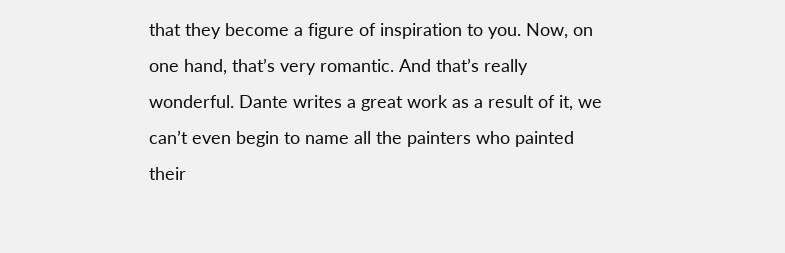that they become a figure of inspiration to you. Now, on one hand, that’s very romantic. And that’s really wonderful. Dante writes a great work as a result of it, we can’t even begin to name all the painters who painted their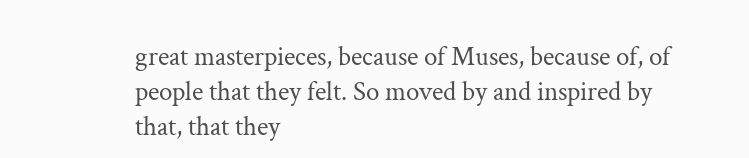great masterpieces, because of Muses, because of, of people that they felt. So moved by and inspired by that, that they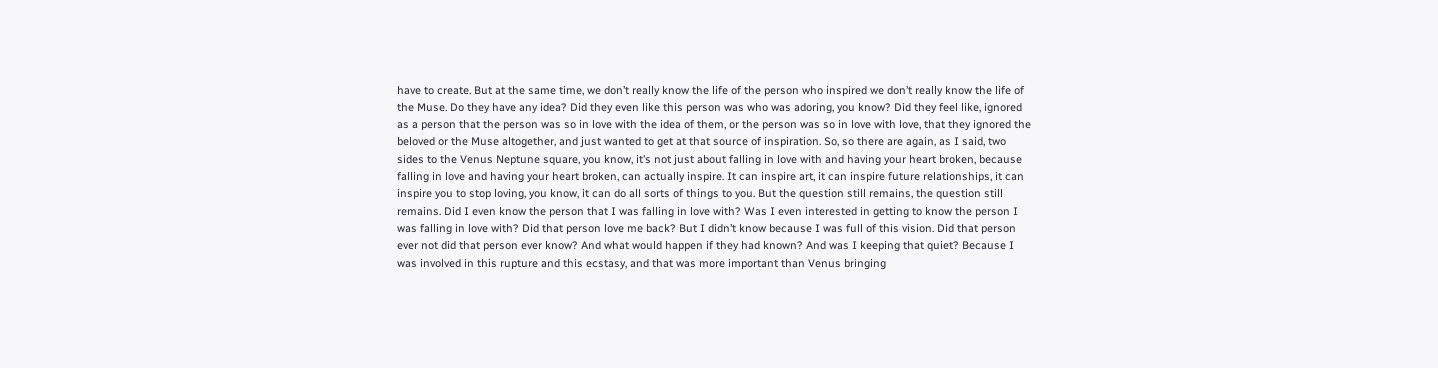have to create. But at the same time, we don’t really know the life of the person who inspired we don’t really know the life of the Muse. Do they have any idea? Did they even like this person was who was adoring, you know? Did they feel like, ignored as a person that the person was so in love with the idea of them, or the person was so in love with love, that they ignored the beloved or the Muse altogether, and just wanted to get at that source of inspiration. So, so there are again, as I said, two sides to the Venus Neptune square, you know, it’s not just about falling in love with and having your heart broken, because falling in love and having your heart broken, can actually inspire. It can inspire art, it can inspire future relationships, it can inspire you to stop loving, you know, it can do all sorts of things to you. But the question still remains, the question still remains. Did I even know the person that I was falling in love with? Was I even interested in getting to know the person I was falling in love with? Did that person love me back? But I didn’t know because I was full of this vision. Did that person ever not did that person ever know? And what would happen if they had known? And was I keeping that quiet? Because I was involved in this rupture and this ecstasy, and that was more important than Venus bringing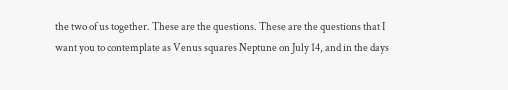the two of us together. These are the questions. These are the questions that I want you to contemplate as Venus squares Neptune on July 14, and in the days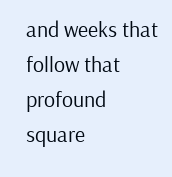and weeks that follow that profound square